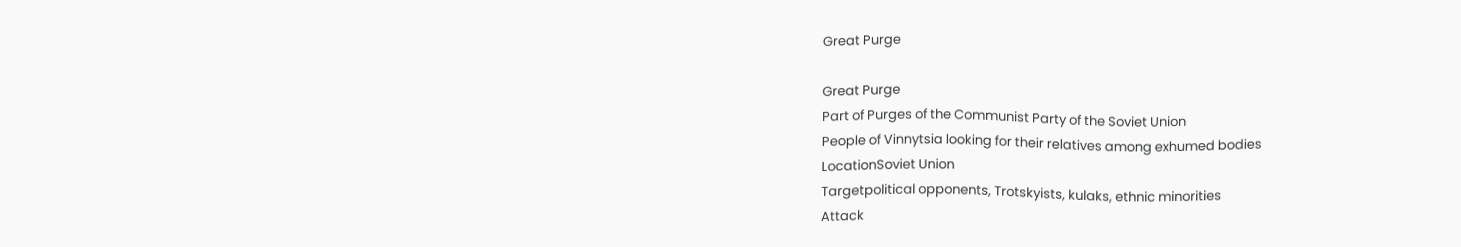Great Purge

Great Purge
Part of Purges of the Communist Party of the Soviet Union
People of Vinnytsia looking for their relatives among exhumed bodies
LocationSoviet Union
Targetpolitical opponents, Trotskyists, kulaks, ethnic minorities
Attack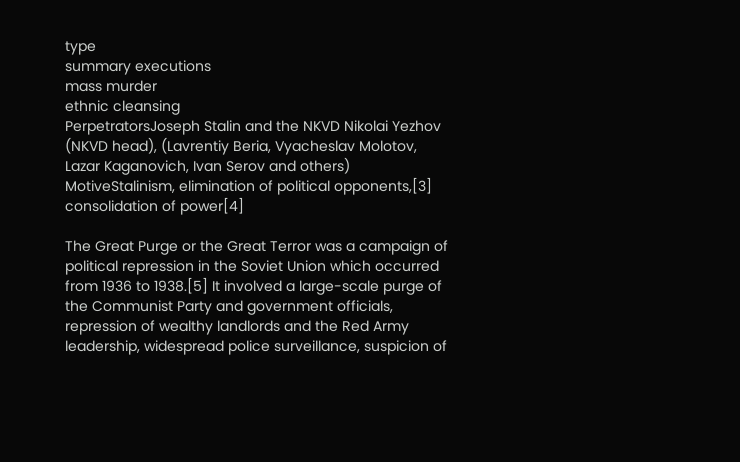type
summary executions
mass murder
ethnic cleansing
PerpetratorsJoseph Stalin and the NKVD Nikolai Yezhov (NKVD head), (Lavrentiy Beria, Vyacheslav Molotov, Lazar Kaganovich, Ivan Serov and others)
MotiveStalinism, elimination of political opponents,[3] consolidation of power[4]

The Great Purge or the Great Terror was a campaign of political repression in the Soviet Union which occurred from 1936 to 1938.[5] It involved a large-scale purge of the Communist Party and government officials, repression of wealthy landlords and the Red Army leadership, widespread police surveillance, suspicion of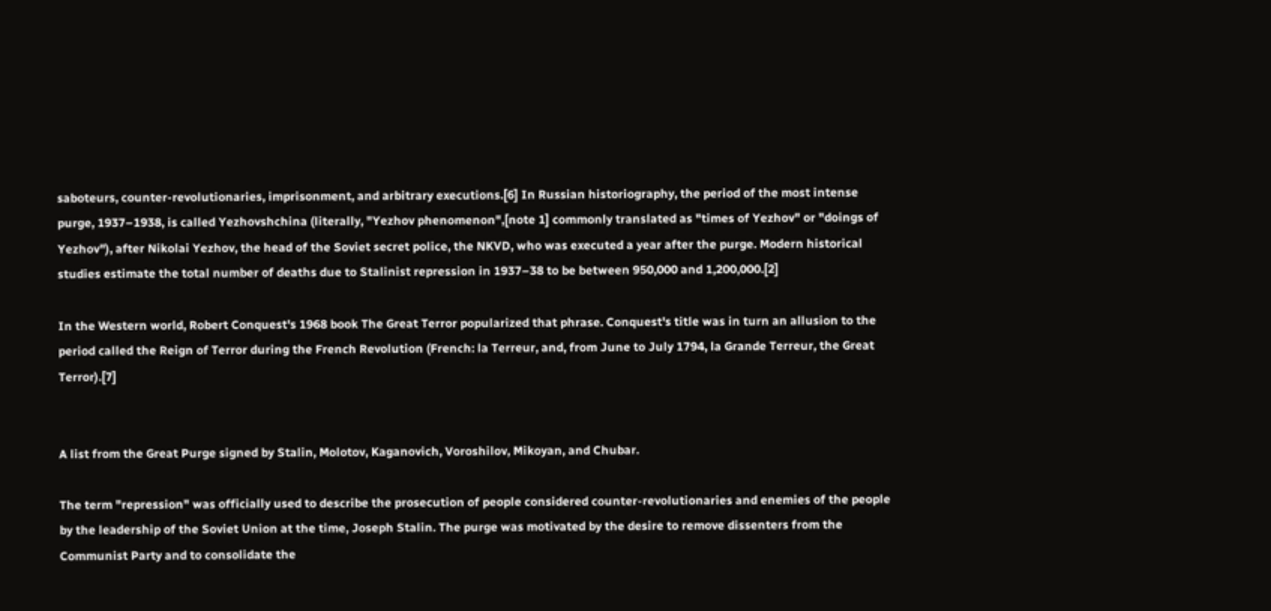saboteurs, counter-revolutionaries, imprisonment, and arbitrary executions.[6] In Russian historiography, the period of the most intense purge, 1937–1938, is called Yezhovshchina (literally, "Yezhov phenomenon",[note 1] commonly translated as "times of Yezhov" or "doings of Yezhov"), after Nikolai Yezhov, the head of the Soviet secret police, the NKVD, who was executed a year after the purge. Modern historical studies estimate the total number of deaths due to Stalinist repression in 1937–38 to be between 950,000 and 1,200,000.[2]

In the Western world, Robert Conquest's 1968 book The Great Terror popularized that phrase. Conquest's title was in turn an allusion to the period called the Reign of Terror during the French Revolution (French: la Terreur, and, from June to July 1794, la Grande Terreur, the Great Terror).[7]


A list from the Great Purge signed by Stalin, Molotov, Kaganovich, Voroshilov, Mikoyan, and Chubar.

The term "repression" was officially used to describe the prosecution of people considered counter-revolutionaries and enemies of the people by the leadership of the Soviet Union at the time, Joseph Stalin. The purge was motivated by the desire to remove dissenters from the Communist Party and to consolidate the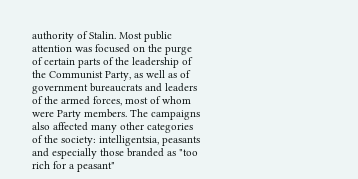authority of Stalin. Most public attention was focused on the purge of certain parts of the leadership of the Communist Party, as well as of government bureaucrats and leaders of the armed forces, most of whom were Party members. The campaigns also affected many other categories of the society: intelligentsia, peasants and especially those branded as "too rich for a peasant"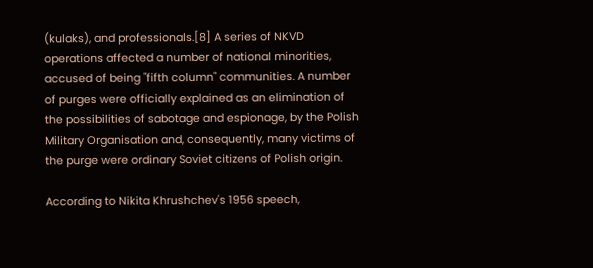(kulaks), and professionals.[8] A series of NKVD operations affected a number of national minorities, accused of being "fifth column" communities. A number of purges were officially explained as an elimination of the possibilities of sabotage and espionage, by the Polish Military Organisation and, consequently, many victims of the purge were ordinary Soviet citizens of Polish origin.

According to Nikita Khrushchev's 1956 speech,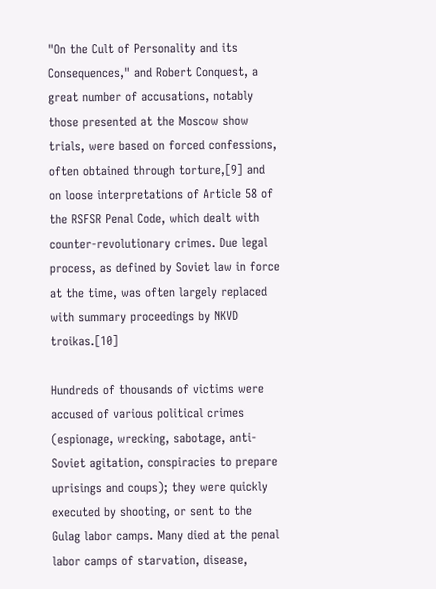"On the Cult of Personality and its Consequences," and Robert Conquest, a great number of accusations, notably those presented at the Moscow show trials, were based on forced confessions, often obtained through torture,[9] and on loose interpretations of Article 58 of the RSFSR Penal Code, which dealt with counter-revolutionary crimes. Due legal process, as defined by Soviet law in force at the time, was often largely replaced with summary proceedings by NKVD troikas.[10]

Hundreds of thousands of victims were accused of various political crimes (espionage, wrecking, sabotage, anti-Soviet agitation, conspiracies to prepare uprisings and coups); they were quickly executed by shooting, or sent to the Gulag labor camps. Many died at the penal labor camps of starvation, disease,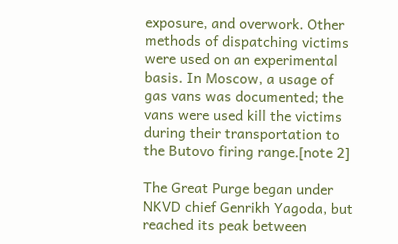exposure, and overwork. Other methods of dispatching victims were used on an experimental basis. In Moscow, a usage of gas vans was documented; the vans were used kill the victims during their transportation to the Butovo firing range.[note 2]

The Great Purge began under NKVD chief Genrikh Yagoda, but reached its peak between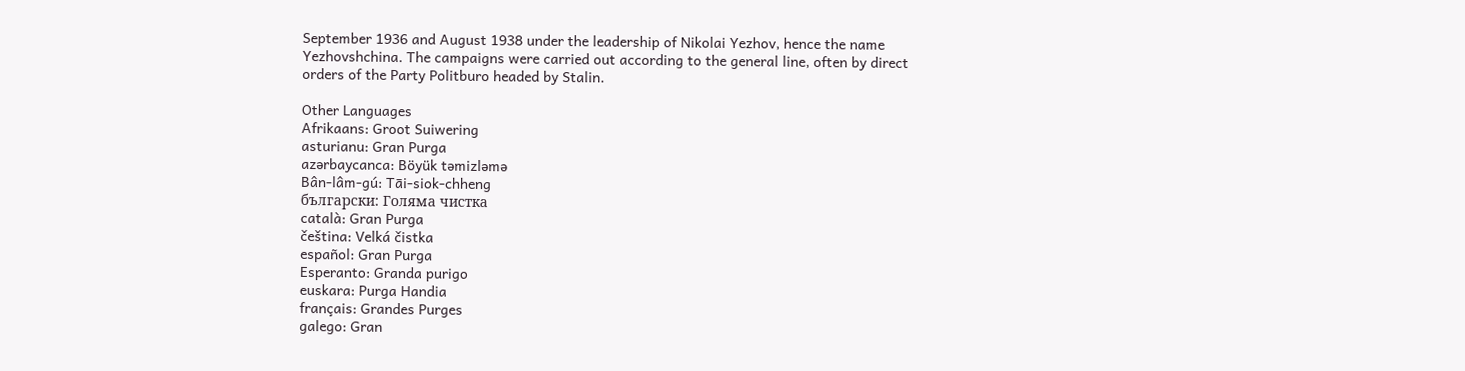September 1936 and August 1938 under the leadership of Nikolai Yezhov, hence the name Yezhovshchina. The campaigns were carried out according to the general line, often by direct orders of the Party Politburo headed by Stalin.

Other Languages
Afrikaans: Groot Suiwering
asturianu: Gran Purga
azərbaycanca: Böyük təmizləmə
Bân-lâm-gú: Tāi-siok-chheng
български: Голяма чистка
català: Gran Purga
čeština: Velká čistka
español: Gran Purga
Esperanto: Granda purigo
euskara: Purga Handia
français: Grandes Purges
galego: Gran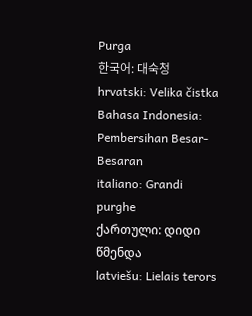Purga
한국어: 대숙청
hrvatski: Velika čistka
Bahasa Indonesia: Pembersihan Besar-Besaran
italiano: Grandi purghe
ქართული: დიდი წმენდა
latviešu: Lielais terors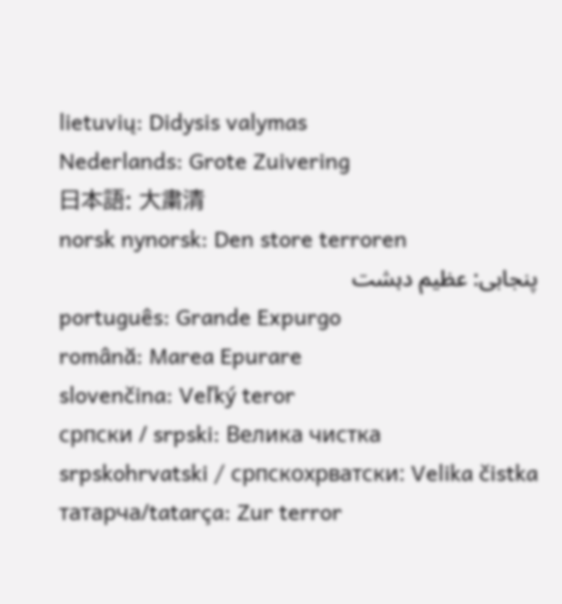lietuvių: Didysis valymas
Nederlands: Grote Zuivering
日本語: 大粛清
norsk nynorsk: Den store terroren
پنجابی: عظيم دہشت
português: Grande Expurgo
română: Marea Epurare
slovenčina: Veľký teror
српски / srpski: Велика чистка
srpskohrvatski / српскохрватски: Velika čistka
татарча/tatarça: Zur terror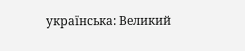українська: Великий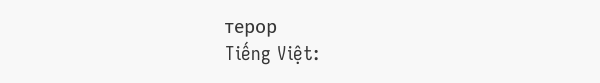терор
Tiếng Việt: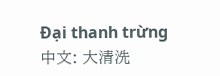Đại thanh trừng
中文: 大清洗